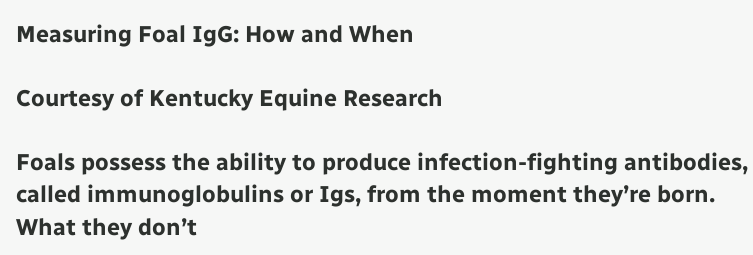Measuring Foal IgG: How and When

Courtesy of Kentucky Equine Research

Foals possess the ability to produce infection-fighting antibodies, called immunoglobulins or Igs, from the moment they’re born. What they don’t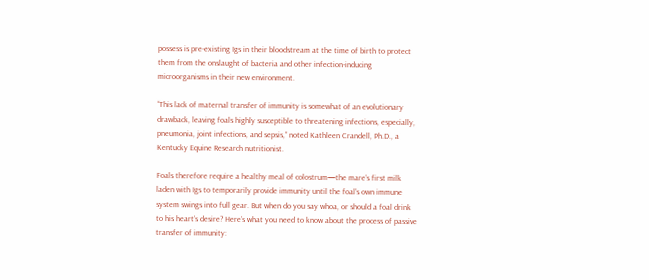possess is pre-existing Igs in their bloodstream at the time of birth to protect them from the onslaught of bacteria and other infection-inducing microorganisms in their new environment.

“This lack of maternal transfer of immunity is somewhat of an evolutionary drawback, leaving foals highly susceptible to threatening infections, especially, pneumonia, joint infections, and sepsis,” noted Kathleen Crandell, Ph.D., a Kentucky Equine Research nutritionist.

Foals therefore require a healthy meal of colostrum—the mare’s first milk laden with Igs to temporarily provide immunity until the foal’s own immune system swings into full gear. But when do you say whoa, or should a foal drink to his heart’s desire? Here’s what you need to know about the process of passive transfer of immunity: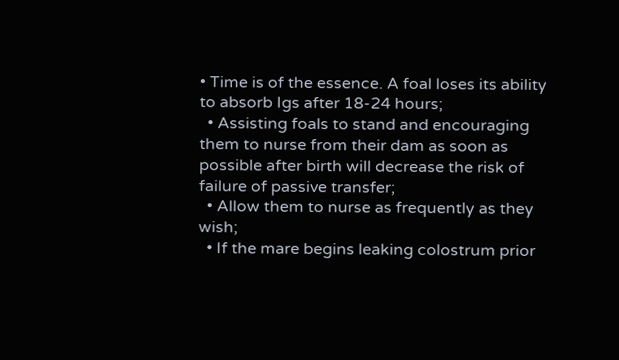• Time is of the essence. A foal loses its ability to absorb Igs after 18-24 hours;
  • Assisting foals to stand and encouraging them to nurse from their dam as soon as possible after birth will decrease the risk of failure of passive transfer;
  • Allow them to nurse as frequently as they wish;
  • If the mare begins leaking colostrum prior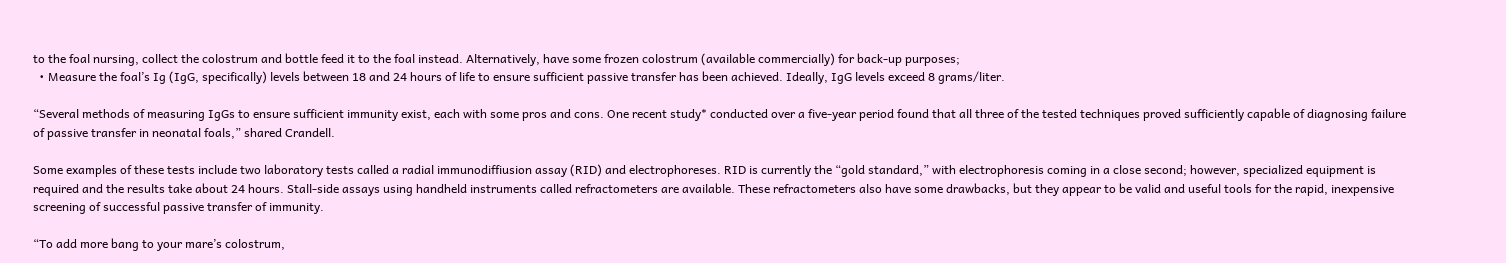to the foal nursing, collect the colostrum and bottle feed it to the foal instead. Alternatively, have some frozen colostrum (available commercially) for back-up purposes;
  • Measure the foal’s Ig (IgG, specifically) levels between 18 and 24 hours of life to ensure sufficient passive transfer has been achieved. Ideally, IgG levels exceed 8 grams/liter.

“Several methods of measuring IgGs to ensure sufficient immunity exist, each with some pros and cons. One recent study* conducted over a five-year period found that all three of the tested techniques proved sufficiently capable of diagnosing failure of passive transfer in neonatal foals,” shared Crandell.

Some examples of these tests include two laboratory tests called a radial immunodiffiusion assay (RID) and electrophoreses. RID is currently the “gold standard,” with electrophoresis coming in a close second; however, specialized equipment is required and the results take about 24 hours. Stall-side assays using handheld instruments called refractometers are available. These refractometers also have some drawbacks, but they appear to be valid and useful tools for the rapid, inexpensive screening of successful passive transfer of immunity.

“To add more bang to your mare’s colostrum,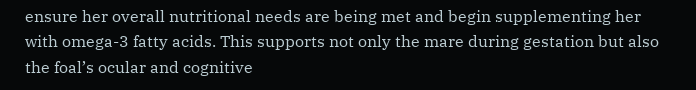ensure her overall nutritional needs are being met and begin supplementing her with omega-3 fatty acids. This supports not only the mare during gestation but also the foal’s ocular and cognitive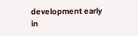development early in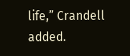life,” Crandell added.